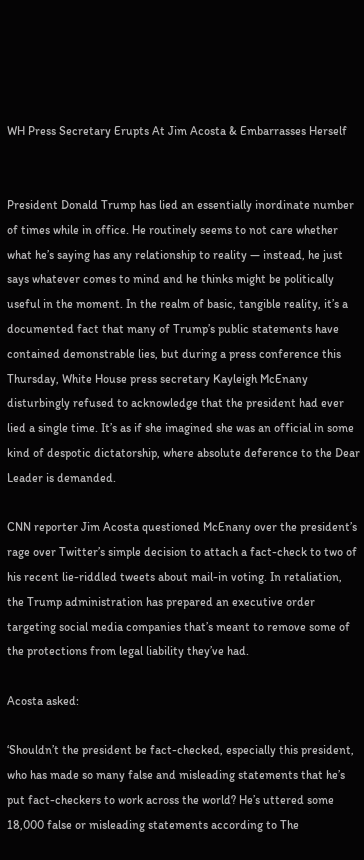WH Press Secretary Erupts At Jim Acosta & Embarrasses Herself


President Donald Trump has lied an essentially inordinate number of times while in office. He routinely seems to not care whether what he’s saying has any relationship to reality — instead, he just says whatever comes to mind and he thinks might be politically useful in the moment. In the realm of basic, tangible reality, it’s a documented fact that many of Trump’s public statements have contained demonstrable lies, but during a press conference this Thursday, White House press secretary Kayleigh McEnany disturbingly refused to acknowledge that the president had ever lied a single time. It’s as if she imagined she was an official in some kind of despotic dictatorship, where absolute deference to the Dear Leader is demanded.

CNN reporter Jim Acosta questioned McEnany over the president’s rage over Twitter’s simple decision to attach a fact-check to two of his recent lie-riddled tweets about mail-in voting. In retaliation, the Trump administration has prepared an executive order targeting social media companies that’s meant to remove some of the protections from legal liability they’ve had.

Acosta asked:

‘Shouldn’t the president be fact-checked, especially this president, who has made so many false and misleading statements that he’s put fact-checkers to work across the world? He’s uttered some 18,000 false or misleading statements according to The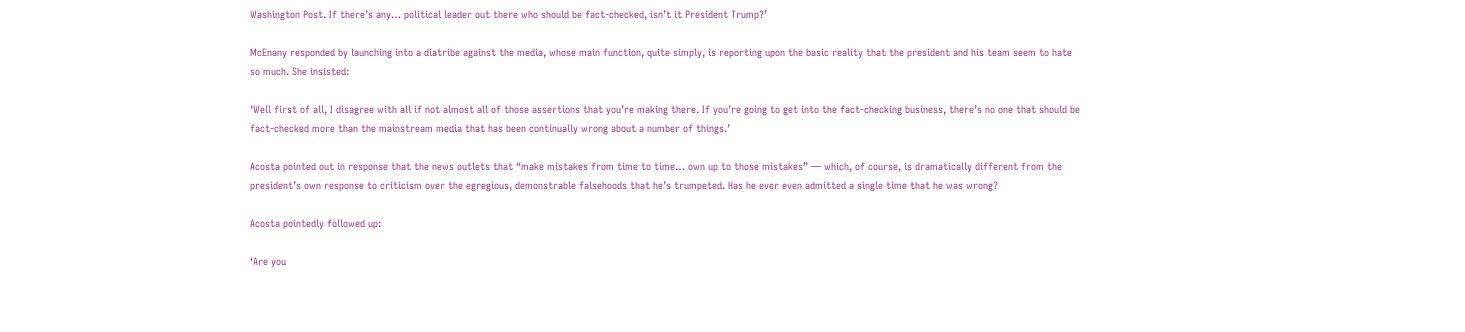Washington Post. If there’s any… political leader out there who should be fact-checked, isn’t it President Trump?’

McEnany responded by launching into a diatribe against the media, whose main function, quite simply, is reporting upon the basic reality that the president and his team seem to hate so much. She insisted:

‘Well first of all, I disagree with all if not almost all of those assertions that you’re making there. If you’re going to get into the fact-checking business, there’s no one that should be fact-checked more than the mainstream media that has been continually wrong about a number of things.’

Acosta pointed out in response that the news outlets that “make mistakes from time to time… own up to those mistakes” — which, of course, is dramatically different from the president’s own response to criticism over the egregious, demonstrable falsehoods that he’s trumpeted. Has he ever even admitted a single time that he was wrong?

Acosta pointedly followed up:

‘Are you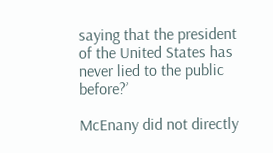saying that the president of the United States has never lied to the public before?’

McEnany did not directly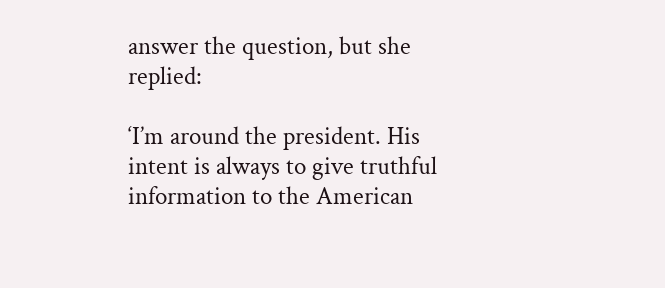answer the question, but she replied:

‘I’m around the president. His intent is always to give truthful information to the American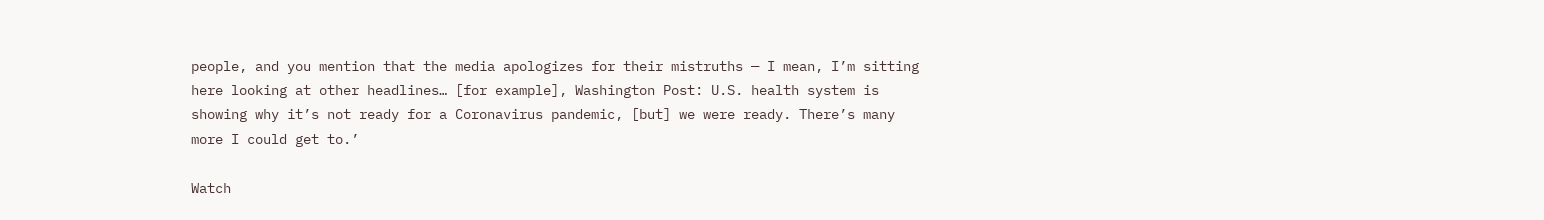people, and you mention that the media apologizes for their mistruths — I mean, I’m sitting here looking at other headlines… [for example], Washington Post: U.S. health system is showing why it’s not ready for a Coronavirus pandemic, [but] we were ready. There’s many more I could get to.’

Watch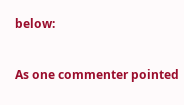below:

As one commenter pointed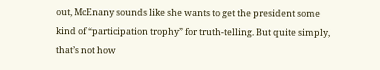out, McEnany sounds like she wants to get the president some kind of “participation trophy” for truth-telling. But quite simply, that’s not how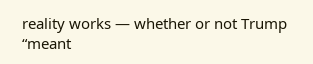reality works — whether or not Trump “meant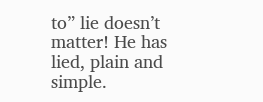to” lie doesn’t matter! He has lied, plain and simple.